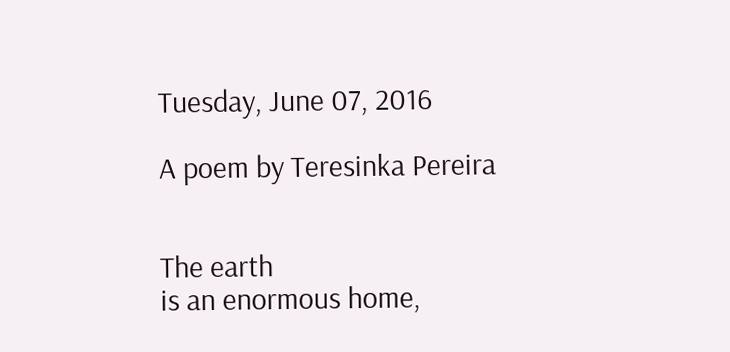Tuesday, June 07, 2016

A poem by Teresinka Pereira


The earth
is an enormous home,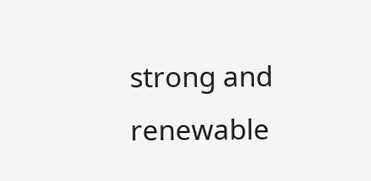strong and renewable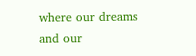where our dreams
and our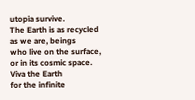utopia survive.
The Earth is as recycled
as we are, beings
who live on the surface,
or in its cosmic space.
Viva the Earth
for the infinite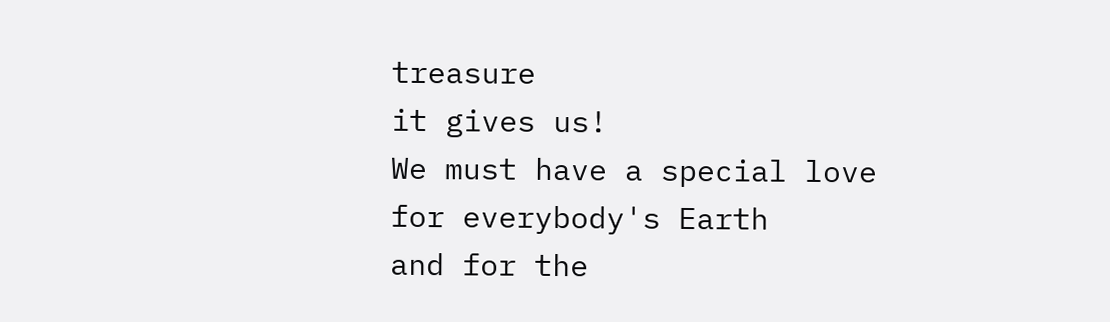treasure
it gives us!
We must have a special love
for everybody's Earth
and for the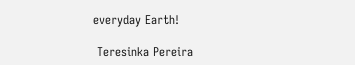everyday Earth!

 Teresinka Pereira